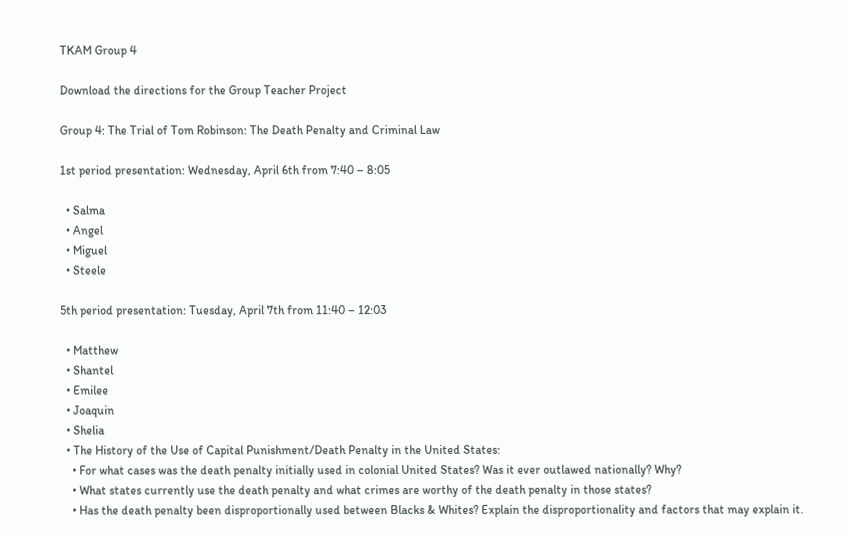TKAM Group 4

Download the directions for the Group Teacher Project

Group 4: The Trial of Tom Robinson: The Death Penalty and Criminal Law

1st period presentation: Wednesday, April 6th from 7:40 – 8:05

  • Salma
  • Angel
  • Miguel
  • Steele

5th period presentation: Tuesday, April 7th from 11:40 – 12:03

  • Matthew
  • Shantel
  • Emilee
  • Joaquin
  • Shelia
  • The History of the Use of Capital Punishment/Death Penalty in the United States:
    • For what cases was the death penalty initially used in colonial United States? Was it ever outlawed nationally? Why?
    • What states currently use the death penalty and what crimes are worthy of the death penalty in those states?
    • Has the death penalty been disproportionally used between Blacks & Whites? Explain the disproportionality and factors that may explain it.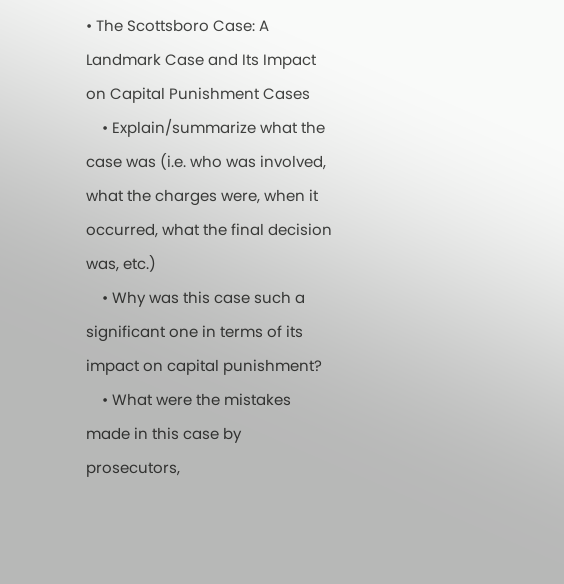• The Scottsboro Case: A Landmark Case and Its Impact on Capital Punishment Cases
    • Explain/summarize what the case was (i.e. who was involved, what the charges were, when it occurred, what the final decision was, etc.)
    • Why was this case such a significant one in terms of its impact on capital punishment?
    • What were the mistakes made in this case by prosecutors,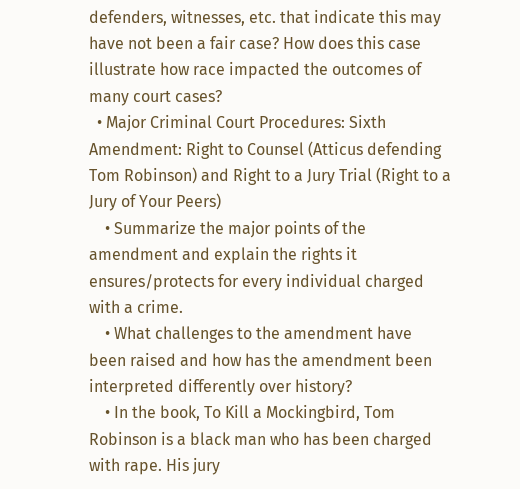defenders, witnesses, etc. that indicate this may have not been a fair case? How does this case illustrate how race impacted the outcomes of many court cases?
  • Major Criminal Court Procedures: Sixth Amendment: Right to Counsel (Atticus defending Tom Robinson) and Right to a Jury Trial (Right to a Jury of Your Peers)
    • Summarize the major points of the amendment and explain the rights it ensures/protects for every individual charged with a crime.
    • What challenges to the amendment have been raised and how has the amendment been interpreted differently over history?
    • In the book, To Kill a Mockingbird, Tom Robinson is a black man who has been charged with rape. His jury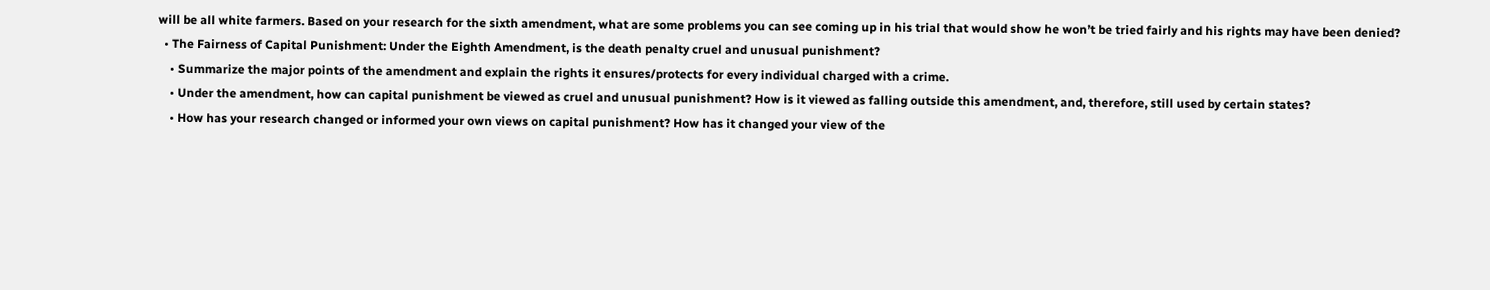will be all white farmers. Based on your research for the sixth amendment, what are some problems you can see coming up in his trial that would show he won’t be tried fairly and his rights may have been denied?
  • The Fairness of Capital Punishment: Under the Eighth Amendment, is the death penalty cruel and unusual punishment?
    • Summarize the major points of the amendment and explain the rights it ensures/protects for every individual charged with a crime.
    • Under the amendment, how can capital punishment be viewed as cruel and unusual punishment? How is it viewed as falling outside this amendment, and, therefore, still used by certain states?
    • How has your research changed or informed your own views on capital punishment? How has it changed your view of the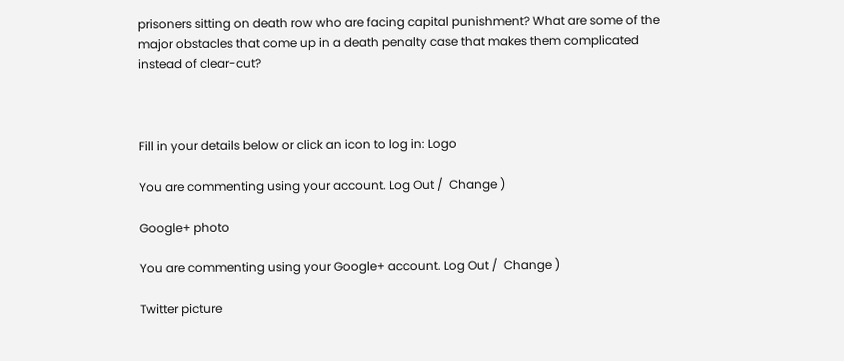prisoners sitting on death row who are facing capital punishment? What are some of the major obstacles that come up in a death penalty case that makes them complicated instead of clear-cut?



Fill in your details below or click an icon to log in: Logo

You are commenting using your account. Log Out /  Change )

Google+ photo

You are commenting using your Google+ account. Log Out /  Change )

Twitter picture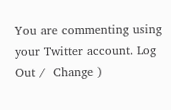You are commenting using your Twitter account. Log Out /  Change )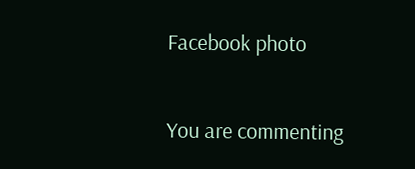Facebook photo

You are commenting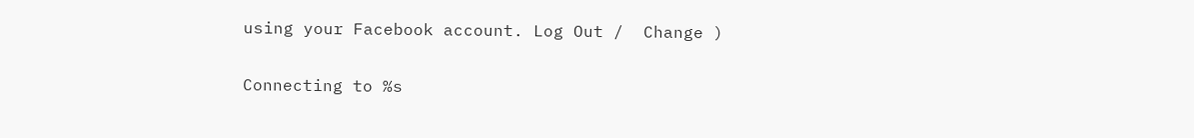using your Facebook account. Log Out /  Change )


Connecting to %s